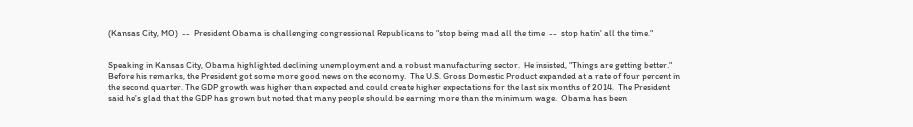(Kansas City, MO)  --  President Obama is challenging congressional Republicans to "stop being mad all the time  --  stop hatin' all the time."


Speaking in Kansas City, Obama highlighted declining unemployment and a robust manufacturing sector.  He insisted, "Things are getting better."  Before his remarks, the President got some more good news on the economy.  The U.S. Gross Domestic Product expanded at a rate of four percent in the second quarter. The GDP growth was higher than expected and could create higher expectations for the last six months of 2014.  The President said he's glad that the GDP has grown but noted that many people should be earning more than the minimum wage.  Obama has been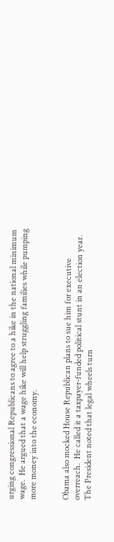urging congressional Republicans to agree to a hike in the national minimum wage.  He argued that a wage hike will help struggling families while pumping more money into the economy.


Obama also mocked House Republican plans to sue him for executive overreach.  He called it a taxpayer-funded political stunt in an election year.  The President noted that legal wheels turn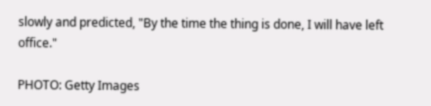slowly and predicted, "By the time the thing is done, I will have left office."

PHOTO: Getty Images